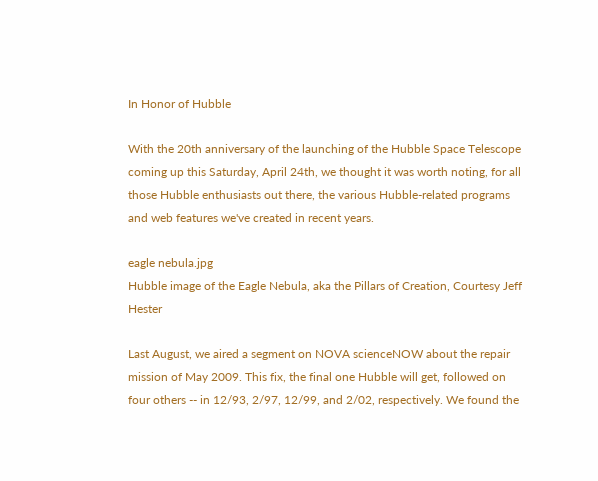In Honor of Hubble

With the 20th anniversary of the launching of the Hubble Space Telescope coming up this Saturday, April 24th, we thought it was worth noting, for all those Hubble enthusiasts out there, the various Hubble-related programs and web features we've created in recent years.

eagle nebula.jpg
Hubble image of the Eagle Nebula, aka the Pillars of Creation, Courtesy Jeff Hester

Last August, we aired a segment on NOVA scienceNOW about the repair mission of May 2009. This fix, the final one Hubble will get, followed on four others -- in 12/93, 2/97, 12/99, and 2/02, respectively. We found the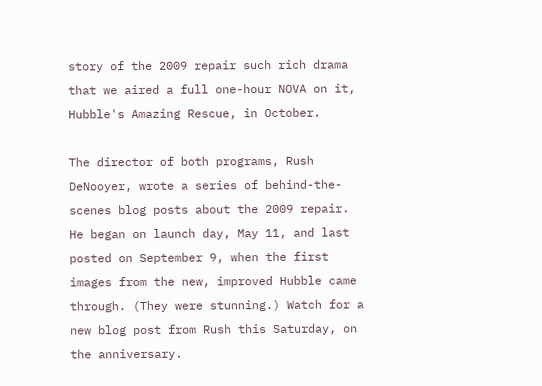story of the 2009 repair such rich drama that we aired a full one-hour NOVA on it, Hubble's Amazing Rescue, in October.

The director of both programs, Rush DeNooyer, wrote a series of behind-the-scenes blog posts about the 2009 repair. He began on launch day, May 11, and last posted on September 9, when the first images from the new, improved Hubble came through. (They were stunning.) Watch for a new blog post from Rush this Saturday, on the anniversary.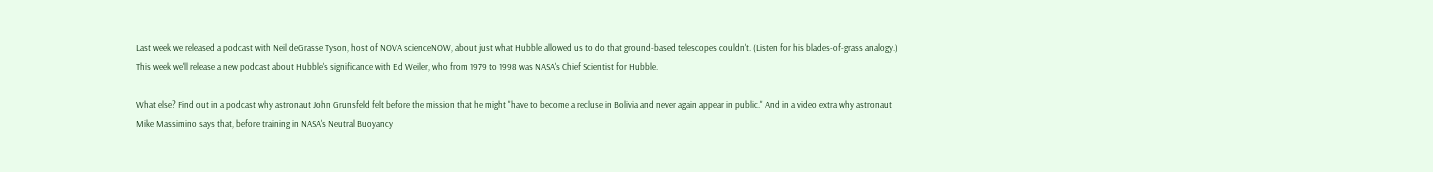Last week we released a podcast with Neil deGrasse Tyson, host of NOVA scienceNOW, about just what Hubble allowed us to do that ground-based telescopes couldn't. (Listen for his blades-of-grass analogy.) This week we'll release a new podcast about Hubble's significance with Ed Weiler, who from 1979 to 1998 was NASA's Chief Scientist for Hubble.

What else? Find out in a podcast why astronaut John Grunsfeld felt before the mission that he might "have to become a recluse in Bolivia and never again appear in public." And in a video extra why astronaut Mike Massimino says that, before training in NASA's Neutral Buoyancy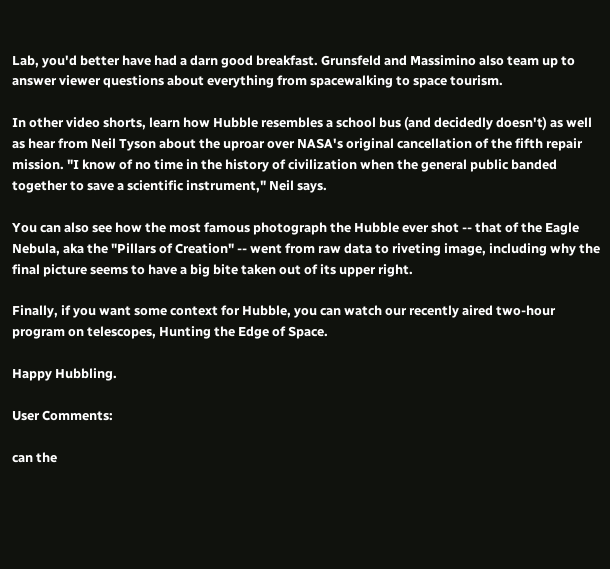Lab, you'd better have had a darn good breakfast. Grunsfeld and Massimino also team up to answer viewer questions about everything from spacewalking to space tourism.

In other video shorts, learn how Hubble resembles a school bus (and decidedly doesn't) as well as hear from Neil Tyson about the uproar over NASA's original cancellation of the fifth repair mission. "I know of no time in the history of civilization when the general public banded together to save a scientific instrument," Neil says.

You can also see how the most famous photograph the Hubble ever shot -- that of the Eagle Nebula, aka the "Pillars of Creation" -- went from raw data to riveting image, including why the final picture seems to have a big bite taken out of its upper right.

Finally, if you want some context for Hubble, you can watch our recently aired two-hour program on telescopes, Hunting the Edge of Space.

Happy Hubbling.

User Comments:

can the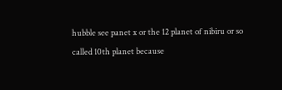hubble see panet x or the 12 planet of nibiru or so called 10th planet because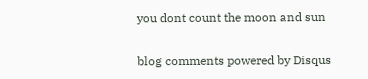you dont count the moon and sun

blog comments powered by Disqus